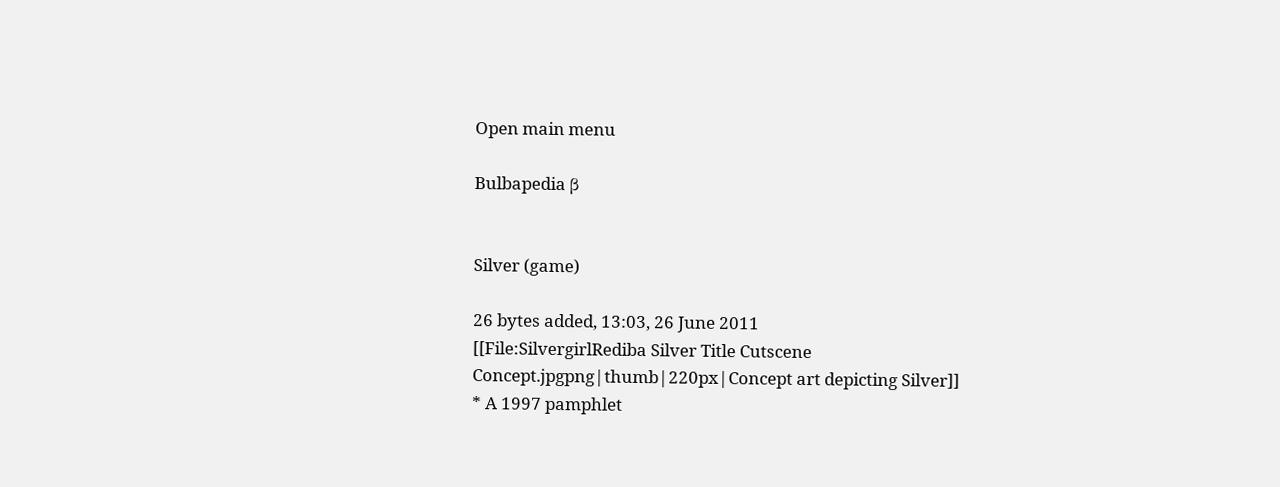Open main menu

Bulbapedia β


Silver (game)

26 bytes added, 13:03, 26 June 2011
[[File:SilvergirlRediba Silver Title Cutscene Concept.jpgpng|thumb|220px|Concept art depicting Silver]]
* A 1997 pamphlet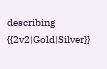describing {{2v2|Gold|Silver}}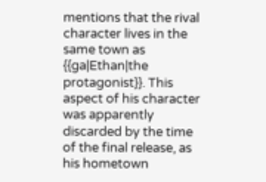mentions that the rival character lives in the same town as {{ga|Ethan|the protagonist}}. This aspect of his character was apparently discarded by the time of the final release, as his hometown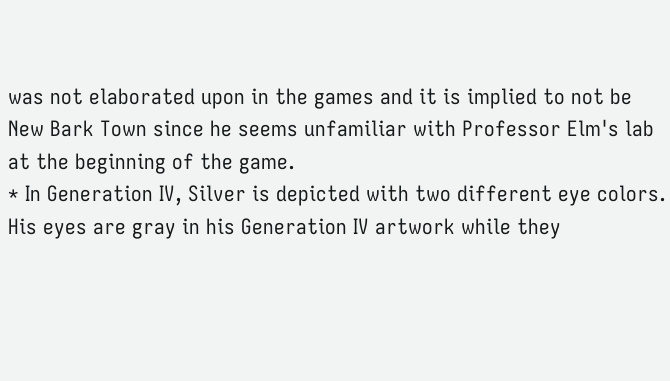was not elaborated upon in the games and it is implied to not be New Bark Town since he seems unfamiliar with Professor Elm's lab at the beginning of the game.
* In Generation IV, Silver is depicted with two different eye colors. His eyes are gray in his Generation IV artwork while they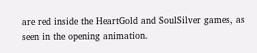are red inside the HeartGold and SoulSilver games, as seen in the opening animation.